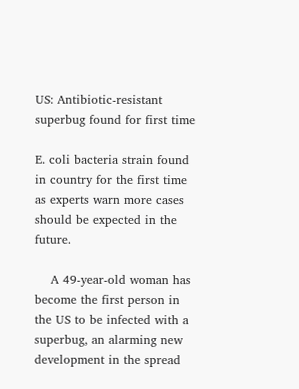US: Antibiotic-resistant superbug found for first time

E. coli bacteria strain found in country for the first time as experts warn more cases should be expected in the future.

    A 49-year-old woman has become the first person in the US to be infected with a superbug, an alarming new development in the spread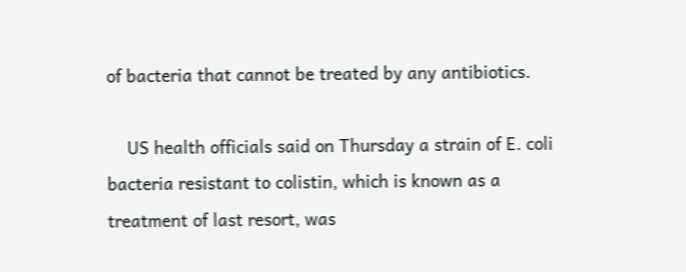of bacteria that cannot be treated by any antibiotics.

    US health officials said on Thursday a strain of E. coli bacteria resistant to colistin, which is known as a treatment of last resort, was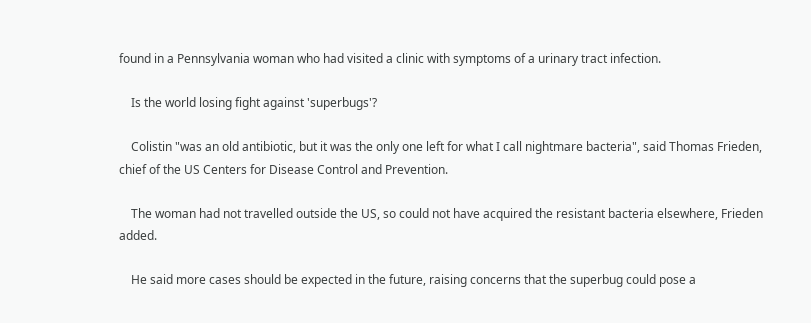found in a Pennsylvania woman who had visited a clinic with symptoms of a urinary tract infection.

    Is the world losing fight against 'superbugs'?

    Colistin "was an old antibiotic, but it was the only one left for what I call nightmare bacteria", said Thomas Frieden, chief of the US Centers for Disease Control and Prevention.

    The woman had not travelled outside the US, so could not have acquired the resistant bacteria elsewhere, Frieden added.

    He said more cases should be expected in the future, raising concerns that the superbug could pose a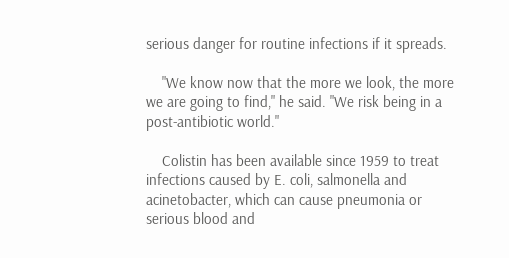serious danger for routine infections if it spreads.

    "We know now that the more we look, the more we are going to find," he said. "We risk being in a post-antibiotic world."

    Colistin has been available since 1959 to treat infections caused by E. coli, salmonella and acinetobacter, which can cause pneumonia or serious blood and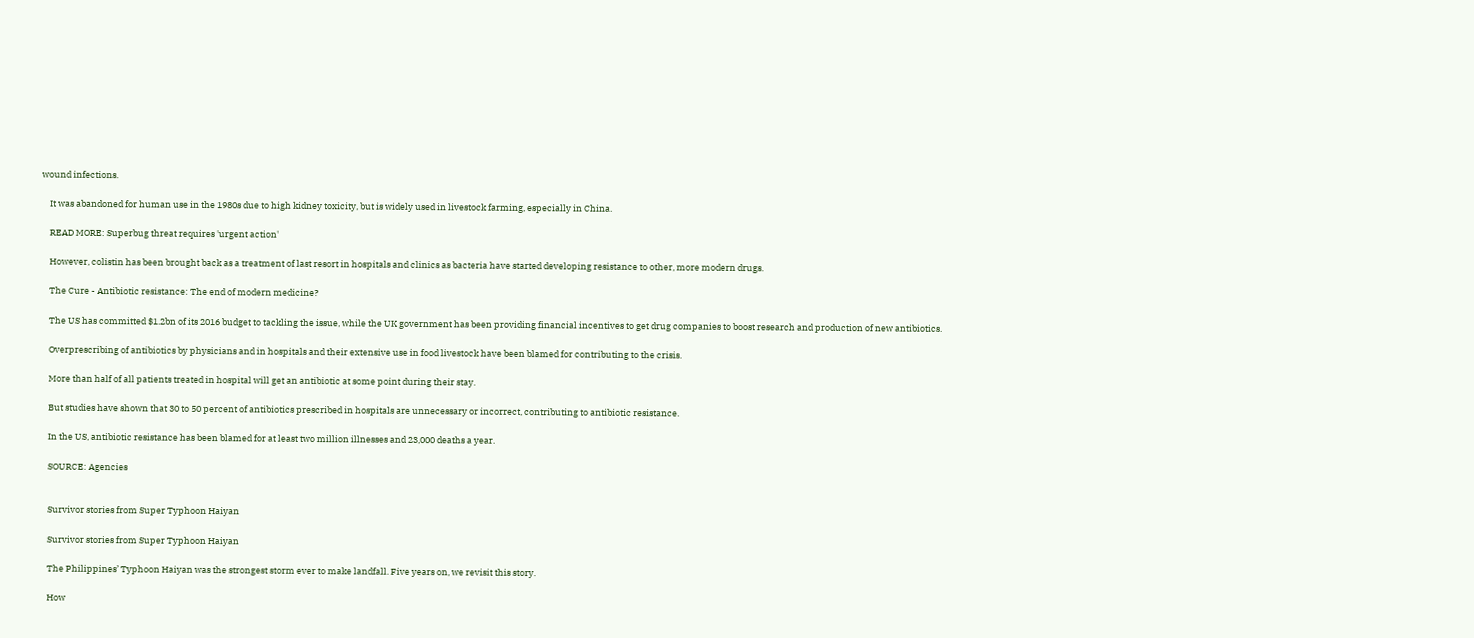wound infections.

    It was abandoned for human use in the 1980s due to high kidney toxicity, but is widely used in livestock farming, especially in China.

    READ MORE: Superbug threat requires 'urgent action'

    However, colistin has been brought back as a treatment of last resort in hospitals and clinics as bacteria have started developing resistance to other, more modern drugs.

    The Cure - Antibiotic resistance: The end of modern medicine?

    The US has committed $1.2bn of its 2016 budget to tackling the issue, while the UK government has been providing financial incentives to get drug companies to boost research and production of new antibiotics.

    Overprescribing of antibiotics by physicians and in hospitals and their extensive use in food livestock have been blamed for contributing to the crisis.

    More than half of all patients treated in hospital will get an antibiotic at some point during their stay.

    But studies have shown that 30 to 50 percent of antibiotics prescribed in hospitals are unnecessary or incorrect, contributing to antibiotic resistance.

    In the US, antibiotic resistance has been blamed for at least two million illnesses and 23,000 deaths a year.

    SOURCE: Agencies


    Survivor stories from Super Typhoon Haiyan

    Survivor stories from Super Typhoon Haiyan

    The Philippines’ Typhoon Haiyan was the strongest storm ever to make landfall. Five years on, we revisit this story.

    How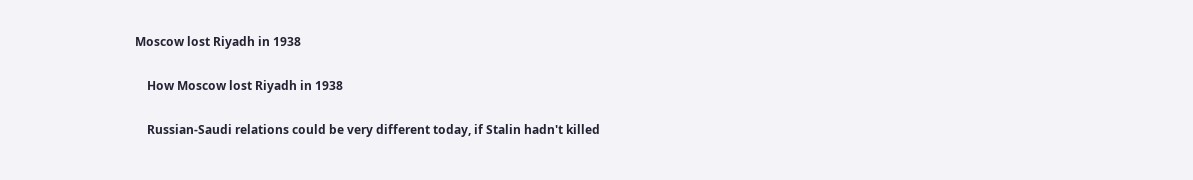Moscow lost Riyadh in 1938

    How Moscow lost Riyadh in 1938

    Russian-Saudi relations could be very different today, if Stalin hadn't killed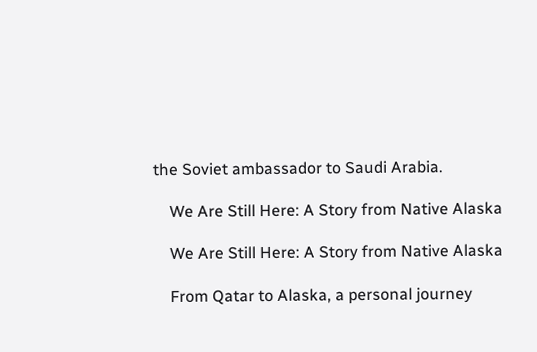the Soviet ambassador to Saudi Arabia.

    We Are Still Here: A Story from Native Alaska

    We Are Still Here: A Story from Native Alaska

    From Qatar to Alaska, a personal journey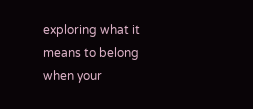exploring what it means to belong when your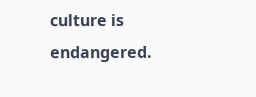culture is endangered.